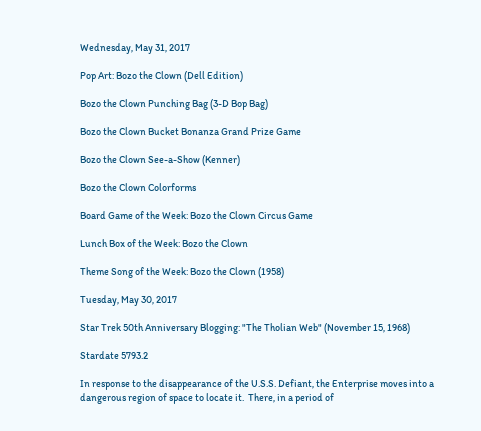Wednesday, May 31, 2017

Pop Art: Bozo the Clown (Dell Edition)

Bozo the Clown Punching Bag (3-D Bop Bag)

Bozo the Clown Bucket Bonanza Grand Prize Game

Bozo the Clown See-a-Show (Kenner)

Bozo the Clown Colorforms

Board Game of the Week: Bozo the Clown Circus Game

Lunch Box of the Week: Bozo the Clown

Theme Song of the Week: Bozo the Clown (1958)

Tuesday, May 30, 2017

Star Trek 50th Anniversary Blogging: "The Tholian Web" (November 15, 1968)

Stardate 5793.2

In response to the disappearance of the U.S.S. Defiant, the Enterprise moves into a dangerous region of space to locate it.  There, in a period of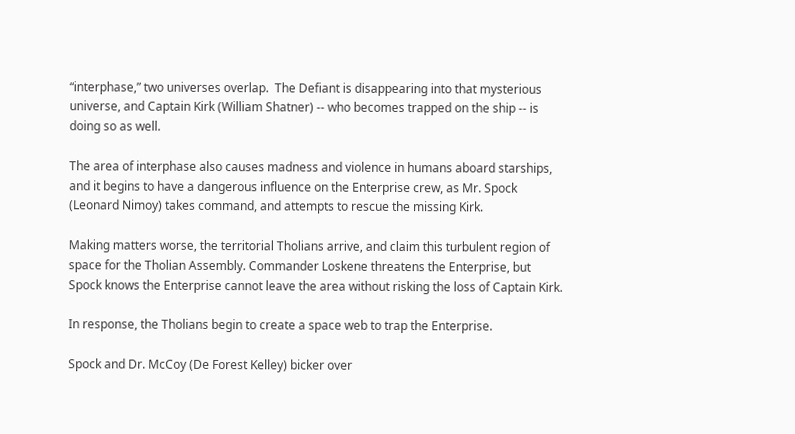“interphase,” two universes overlap.  The Defiant is disappearing into that mysterious universe, and Captain Kirk (William Shatner) -- who becomes trapped on the ship -- is doing so as well.

The area of interphase also causes madness and violence in humans aboard starships, and it begins to have a dangerous influence on the Enterprise crew, as Mr. Spock (Leonard Nimoy) takes command, and attempts to rescue the missing Kirk.

Making matters worse, the territorial Tholians arrive, and claim this turbulent region of space for the Tholian Assembly. Commander Loskene threatens the Enterprise, but Spock knows the Enterprise cannot leave the area without risking the loss of Captain Kirk.

In response, the Tholians begin to create a space web to trap the Enterprise.

Spock and Dr. McCoy (De Forest Kelley) bicker over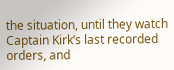the situation, until they watch Captain Kirk’s last recorded orders, and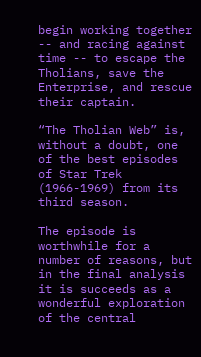begin working together -- and racing against time -- to escape the Tholians, save the Enterprise, and rescue their captain.

“The Tholian Web” is, without a doubt, one of the best episodes of Star Trek (1966-1969) from its third season.

The episode is worthwhile for a number of reasons, but in the final analysis it is succeeds as a wonderful exploration of the central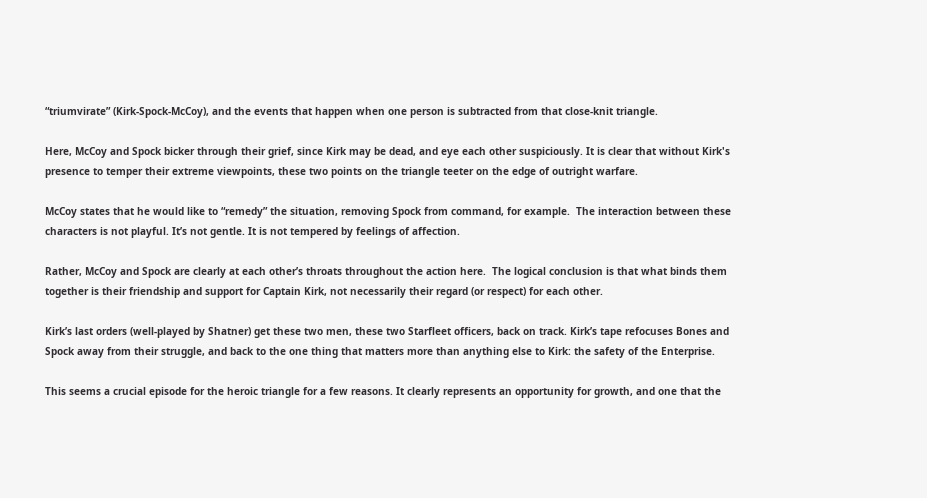“triumvirate” (Kirk-Spock-McCoy), and the events that happen when one person is subtracted from that close-knit triangle.

Here, McCoy and Spock bicker through their grief, since Kirk may be dead, and eye each other suspiciously. It is clear that without Kirk's presence to temper their extreme viewpoints, these two points on the triangle teeter on the edge of outright warfare.

McCoy states that he would like to “remedy” the situation, removing Spock from command, for example.  The interaction between these characters is not playful. It’s not gentle. It is not tempered by feelings of affection.

Rather, McCoy and Spock are clearly at each other’s throats throughout the action here.  The logical conclusion is that what binds them together is their friendship and support for Captain Kirk, not necessarily their regard (or respect) for each other.

Kirk’s last orders (well-played by Shatner) get these two men, these two Starfleet officers, back on track. Kirk’s tape refocuses Bones and Spock away from their struggle, and back to the one thing that matters more than anything else to Kirk: the safety of the Enterprise.

This seems a crucial episode for the heroic triangle for a few reasons. It clearly represents an opportunity for growth, and one that the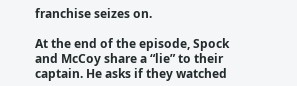franchise seizes on.

At the end of the episode, Spock and McCoy share a “lie” to their captain. He asks if they watched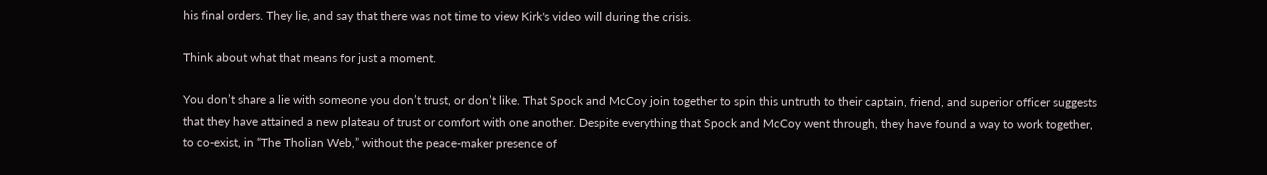his final orders. They lie, and say that there was not time to view Kirk's video will during the crisis.

Think about what that means for just a moment.

You don’t share a lie with someone you don’t trust, or don’t like. That Spock and McCoy join together to spin this untruth to their captain, friend, and superior officer suggests that they have attained a new plateau of trust or comfort with one another. Despite everything that Spock and McCoy went through, they have found a way to work together, to co-exist, in “The Tholian Web,” without the peace-maker presence of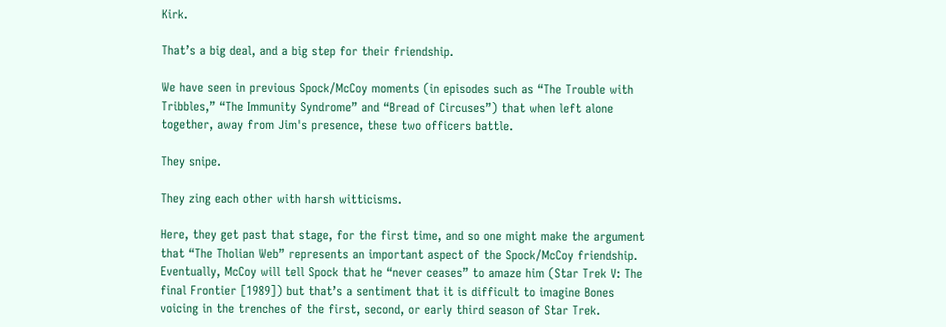Kirk.

That’s a big deal, and a big step for their friendship.

We have seen in previous Spock/McCoy moments (in episodes such as “The Trouble with Tribbles,” “The Immunity Syndrome” and “Bread of Circuses”) that when left alone together, away from Jim's presence, these two officers battle.

They snipe.

They zing each other with harsh witticisms.

Here, they get past that stage, for the first time, and so one might make the argument that “The Tholian Web” represents an important aspect of the Spock/McCoy friendship. Eventually, McCoy will tell Spock that he “never ceases” to amaze him (Star Trek V: The final Frontier [1989]) but that’s a sentiment that it is difficult to imagine Bones voicing in the trenches of the first, second, or early third season of Star Trek.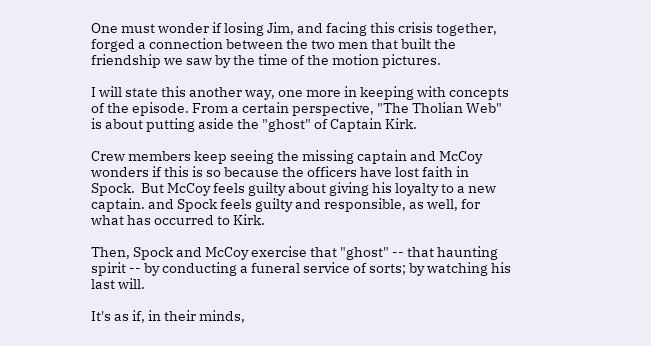One must wonder if losing Jim, and facing this crisis together, forged a connection between the two men that built the friendship we saw by the time of the motion pictures.

I will state this another way, one more in keeping with concepts of the episode. From a certain perspective, "The Tholian Web" is about putting aside the "ghost" of Captain Kirk.

Crew members keep seeing the missing captain and McCoy wonders if this is so because the officers have lost faith in Spock.  But McCoy feels guilty about giving his loyalty to a new captain. and Spock feels guilty and responsible, as well, for what has occurred to Kirk.

Then, Spock and McCoy exercise that "ghost" -- that haunting spirit -- by conducting a funeral service of sorts; by watching his last will.

It's as if, in their minds,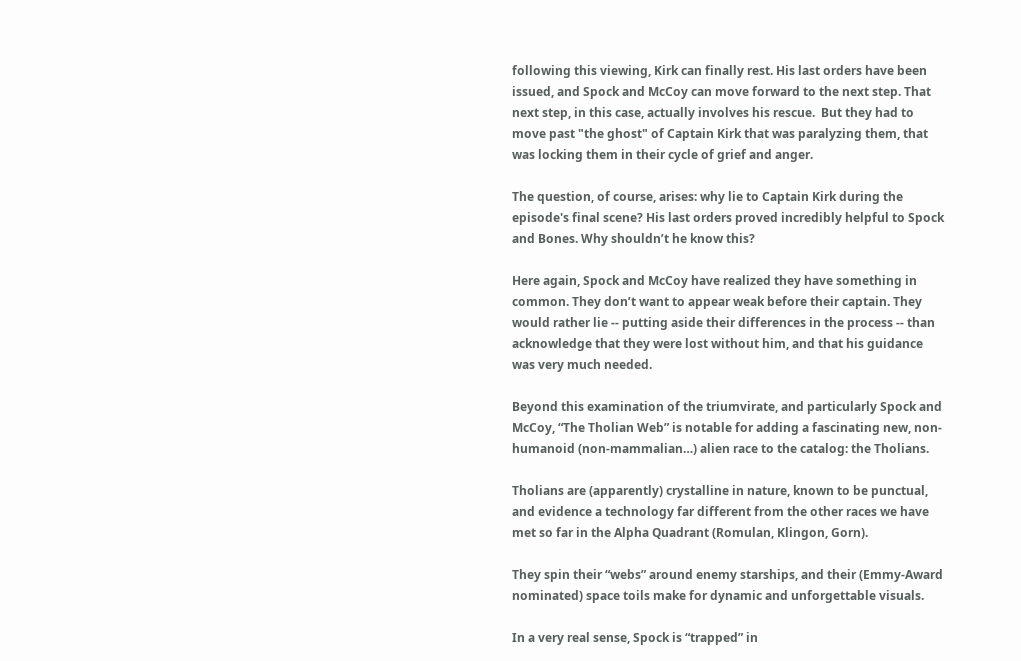following this viewing, Kirk can finally rest. His last orders have been issued, and Spock and McCoy can move forward to the next step. That next step, in this case, actually involves his rescue.  But they had to move past "the ghost" of Captain Kirk that was paralyzing them, that was locking them in their cycle of grief and anger.

The question, of course, arises: why lie to Captain Kirk during the episode's final scene? His last orders proved incredibly helpful to Spock and Bones. Why shouldn’t he know this?

Here again, Spock and McCoy have realized they have something in common. They don’t want to appear weak before their captain. They would rather lie -- putting aside their differences in the process -- than acknowledge that they were lost without him, and that his guidance was very much needed.

Beyond this examination of the triumvirate, and particularly Spock and McCoy, “The Tholian Web” is notable for adding a fascinating new, non-humanoid (non-mammalian…) alien race to the catalog: the Tholians.

Tholians are (apparently) crystalline in nature, known to be punctual, and evidence a technology far different from the other races we have met so far in the Alpha Quadrant (Romulan, Klingon, Gorn).

They spin their “webs” around enemy starships, and their (Emmy-Award nominated) space toils make for dynamic and unforgettable visuals.

In a very real sense, Spock is “trapped” in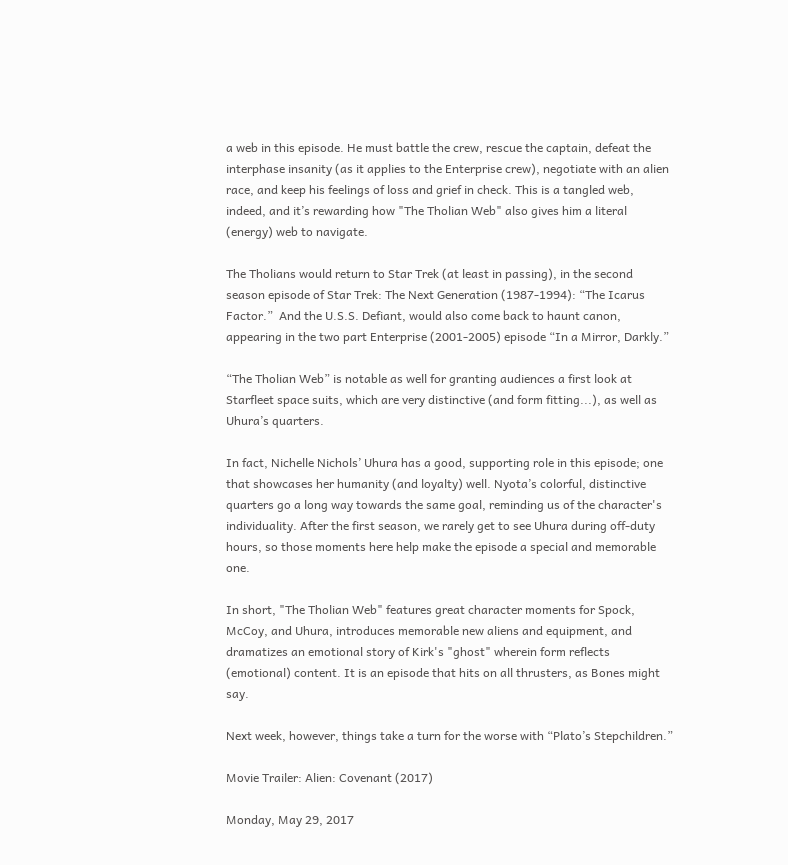a web in this episode. He must battle the crew, rescue the captain, defeat the interphase insanity (as it applies to the Enterprise crew), negotiate with an alien race, and keep his feelings of loss and grief in check. This is a tangled web, indeed, and it’s rewarding how "The Tholian Web" also gives him a literal (energy) web to navigate.

The Tholians would return to Star Trek (at least in passing), in the second season episode of Star Trek: The Next Generation (1987-1994): “The Icarus Factor.”  And the U.S.S. Defiant, would also come back to haunt canon, appearing in the two part Enterprise (2001-2005) episode “In a Mirror, Darkly.”

“The Tholian Web” is notable as well for granting audiences a first look at Starfleet space suits, which are very distinctive (and form fitting...), as well as Uhura’s quarters.

In fact, Nichelle Nichols’ Uhura has a good, supporting role in this episode; one that showcases her humanity (and loyalty) well. Nyota’s colorful, distinctive quarters go a long way towards the same goal, reminding us of the character's individuality. After the first season, we rarely get to see Uhura during off-duty hours, so those moments here help make the episode a special and memorable one.

In short, "The Tholian Web" features great character moments for Spock, McCoy, and Uhura, introduces memorable new aliens and equipment, and dramatizes an emotional story of Kirk's "ghost" wherein form reflects (emotional) content. It is an episode that hits on all thrusters, as Bones might say.

Next week, however, things take a turn for the worse with “Plato’s Stepchildren.”

Movie Trailer: Alien: Covenant (2017)

Monday, May 29, 2017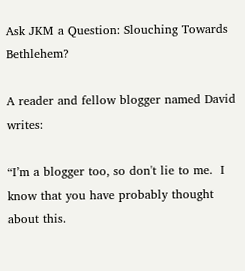Ask JKM a Question: Slouching Towards Bethlehem?

A reader and fellow blogger named David writes:

“I’m a blogger too, so don't lie to me.  I know that you have probably thought about this.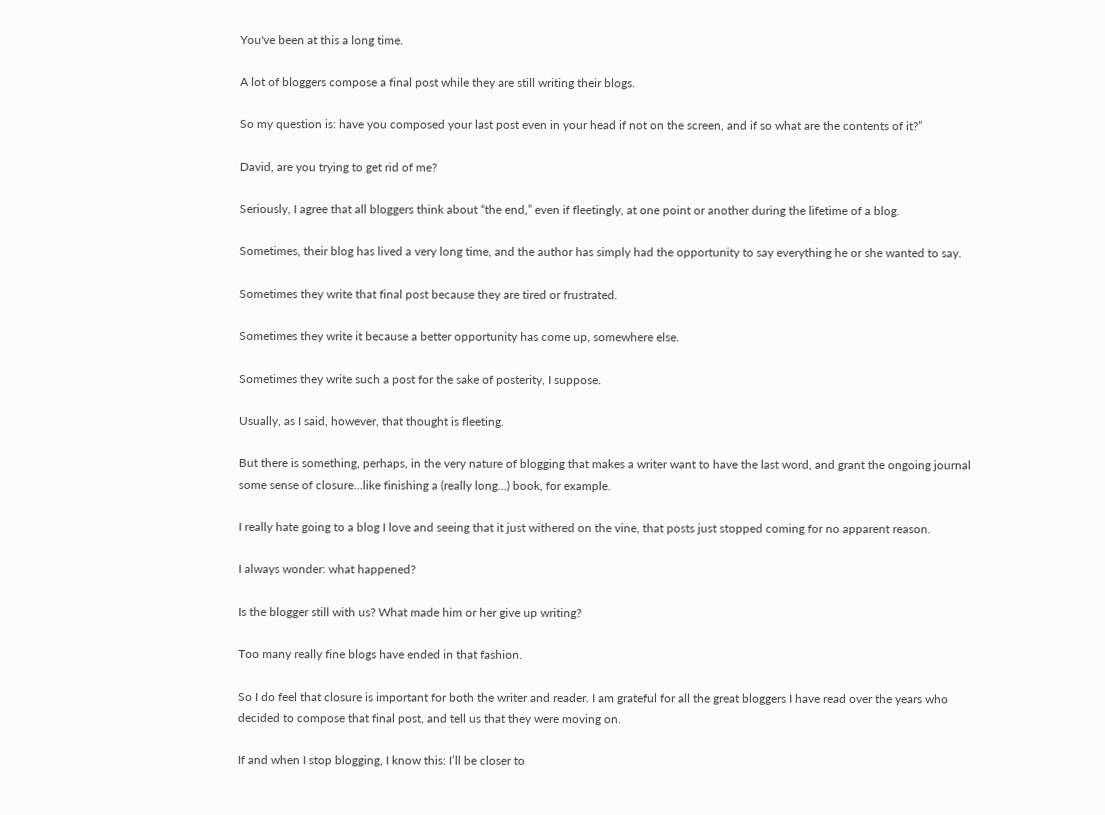You've been at this a long time.

A lot of bloggers compose a final post while they are still writing their blogs.

So my question is: have you composed your last post even in your head if not on the screen, and if so what are the contents of it?”

David, are you trying to get rid of me?

Seriously, I agree that all bloggers think about “the end,” even if fleetingly, at one point or another during the lifetime of a blog.

Sometimes, their blog has lived a very long time, and the author has simply had the opportunity to say everything he or she wanted to say.

Sometimes they write that final post because they are tired or frustrated.

Sometimes they write it because a better opportunity has come up, somewhere else.

Sometimes they write such a post for the sake of posterity, I suppose.

Usually, as I said, however, that thought is fleeting.

But there is something, perhaps, in the very nature of blogging that makes a writer want to have the last word, and grant the ongoing journal some sense of closure…like finishing a (really long...) book, for example.

I really hate going to a blog I love and seeing that it just withered on the vine, that posts just stopped coming for no apparent reason.

I always wonder: what happened?

Is the blogger still with us? What made him or her give up writing?

Too many really fine blogs have ended in that fashion.

So I do feel that closure is important for both the writer and reader. I am grateful for all the great bloggers I have read over the years who decided to compose that final post, and tell us that they were moving on.

If and when I stop blogging, I know this: I’ll be closer to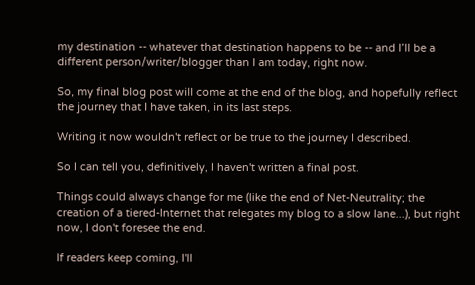my destination -- whatever that destination happens to be -- and I’ll be a different person/writer/blogger than I am today, right now.

So, my final blog post will come at the end of the blog, and hopefully reflect the journey that I have taken, in its last steps.

Writing it now wouldn't reflect or be true to the journey I described.

So I can tell you, definitively, I haven't written a final post.

Things could always change for me (like the end of Net-Neutrality; the creation of a tiered-Internet that relegates my blog to a slow lane...), but right now, I don't foresee the end.

If readers keep coming, I'll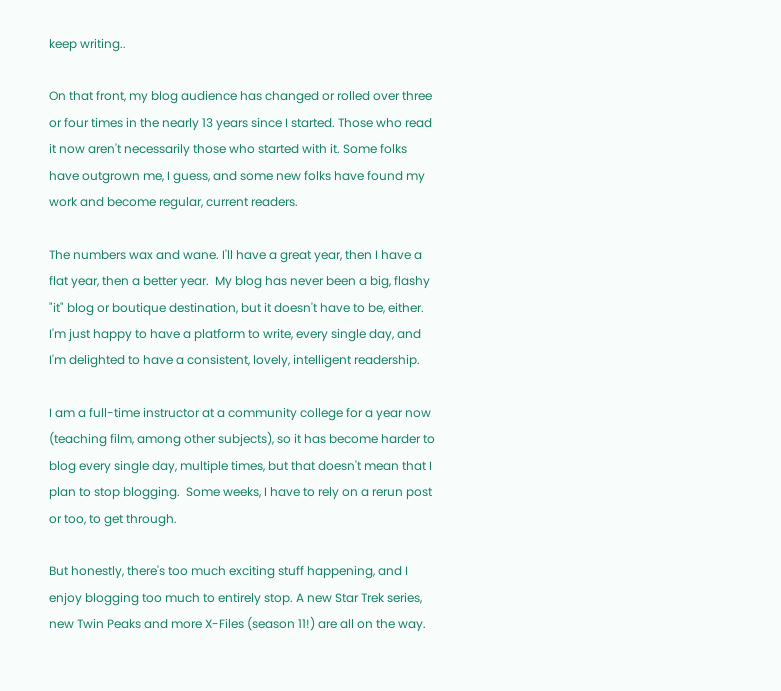keep writing..

On that front, my blog audience has changed or rolled over three or four times in the nearly 13 years since I started. Those who read it now aren't necessarily those who started with it. Some folks have outgrown me, I guess, and some new folks have found my work and become regular, current readers.

The numbers wax and wane. I'll have a great year, then I have a flat year, then a better year.  My blog has never been a big, flashy "it" blog or boutique destination, but it doesn't have to be, either.  I'm just happy to have a platform to write, every single day, and I'm delighted to have a consistent, lovely, intelligent readership.

I am a full-time instructor at a community college for a year now (teaching film, among other subjects), so it has become harder to blog every single day, multiple times, but that doesn't mean that I plan to stop blogging.  Some weeks, I have to rely on a rerun post or too, to get through.

But honestly, there's too much exciting stuff happening, and I enjoy blogging too much to entirely stop. A new Star Trek series, new Twin Peaks and more X-Files (season 11!) are all on the way.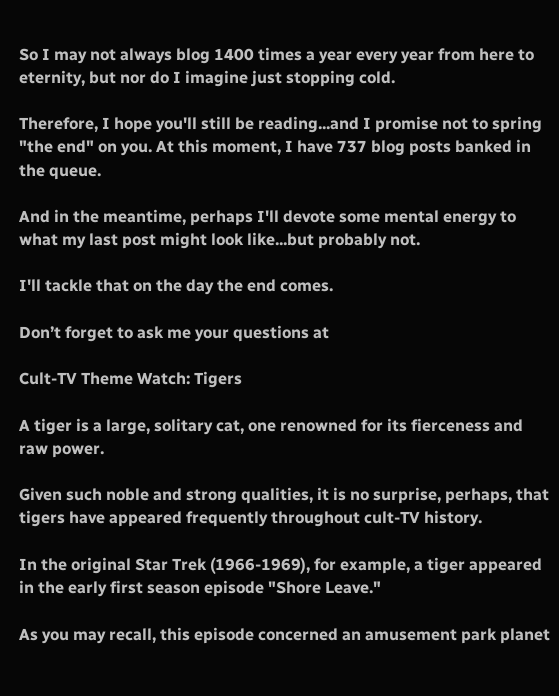So I may not always blog 1400 times a year every year from here to eternity, but nor do I imagine just stopping cold.

Therefore, I hope you'll still be reading...and I promise not to spring "the end" on you. At this moment, I have 737 blog posts banked in the queue.

And in the meantime, perhaps I'll devote some mental energy to what my last post might look like...but probably not.

I'll tackle that on the day the end comes.

Don’t forget to ask me your questions at

Cult-TV Theme Watch: Tigers

A tiger is a large, solitary cat, one renowned for its fierceness and raw power.

Given such noble and strong qualities, it is no surprise, perhaps, that tigers have appeared frequently throughout cult-TV history.

In the original Star Trek (1966-1969), for example, a tiger appeared in the early first season episode "Shore Leave."

As you may recall, this episode concerned an amusement park planet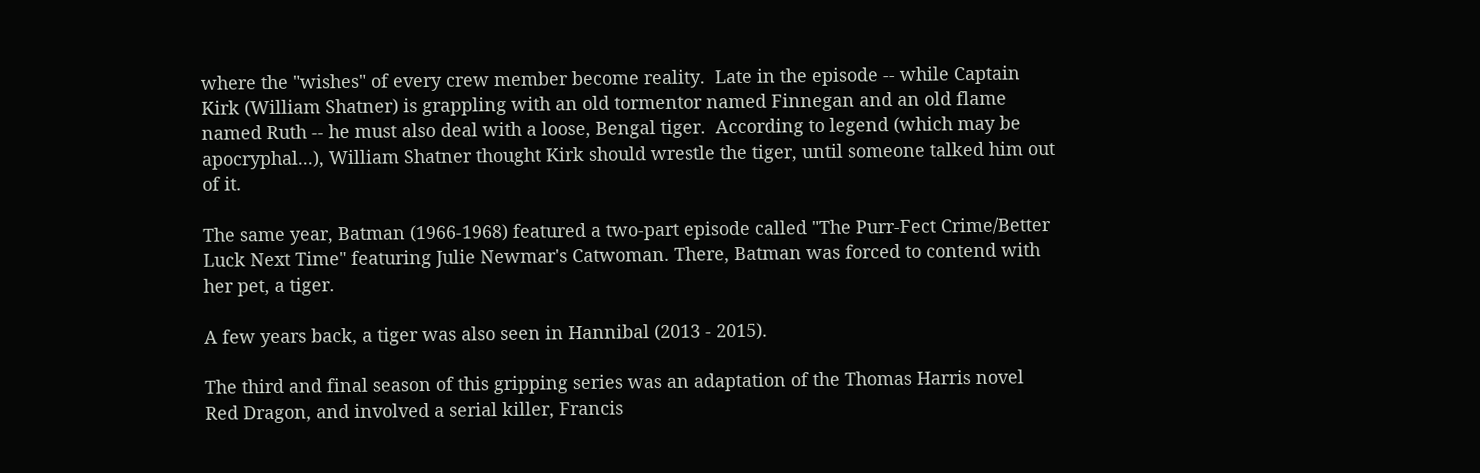where the "wishes" of every crew member become reality.  Late in the episode -- while Captain Kirk (William Shatner) is grappling with an old tormentor named Finnegan and an old flame named Ruth -- he must also deal with a loose, Bengal tiger.  According to legend (which may be apocryphal...), William Shatner thought Kirk should wrestle the tiger, until someone talked him out of it.

The same year, Batman (1966-1968) featured a two-part episode called "The Purr-Fect Crime/Better Luck Next Time" featuring Julie Newmar's Catwoman. There, Batman was forced to contend with her pet, a tiger.

A few years back, a tiger was also seen in Hannibal (2013 - 2015).

The third and final season of this gripping series was an adaptation of the Thomas Harris novel Red Dragon, and involved a serial killer, Francis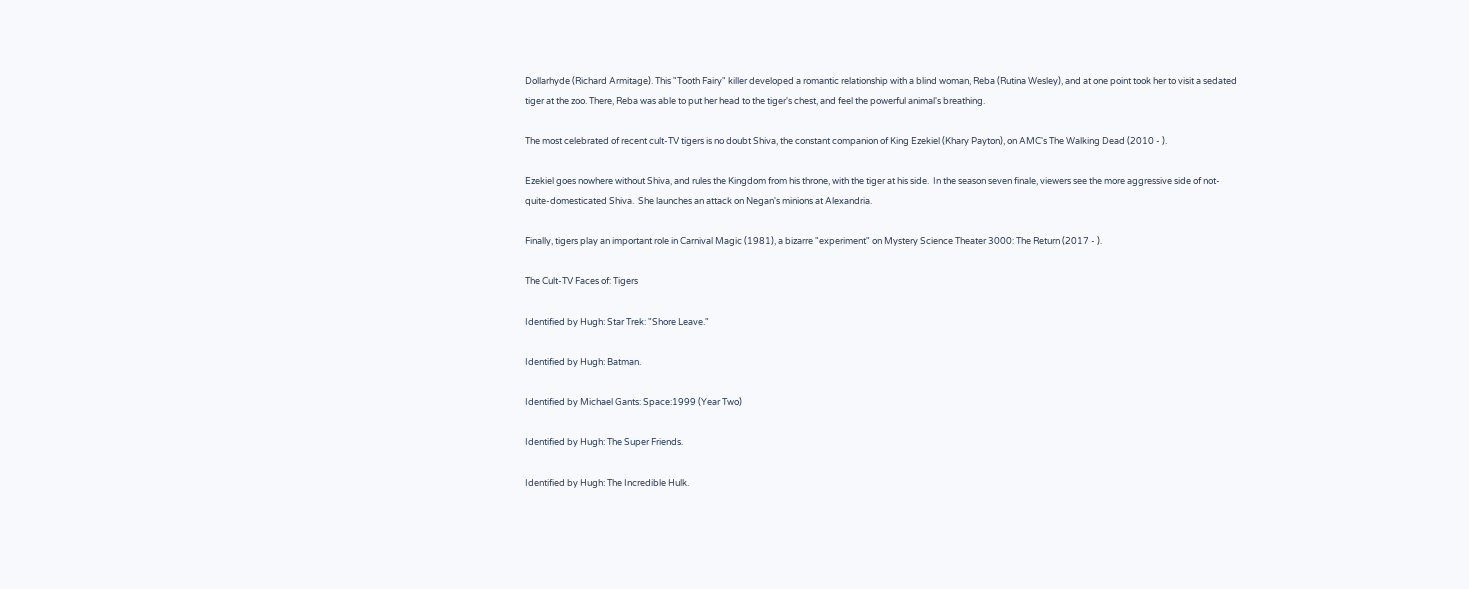Dollarhyde (Richard Armitage). This "Tooth Fairy" killer developed a romantic relationship with a blind woman, Reba (Rutina Wesley), and at one point took her to visit a sedated tiger at the zoo. There, Reba was able to put her head to the tiger's chest, and feel the powerful animal's breathing.

The most celebrated of recent cult-TV tigers is no doubt Shiva, the constant companion of King Ezekiel (Khary Payton), on AMC's The Walking Dead (2010 - ).

Ezekiel goes nowhere without Shiva, and rules the Kingdom from his throne, with the tiger at his side.  In the season seven finale, viewers see the more aggressive side of not-quite-domesticated Shiva.  She launches an attack on Negan's minions at Alexandria.

Finally, tigers play an important role in Carnival Magic (1981), a bizarre "experiment" on Mystery Science Theater 3000: The Return (2017 - ).

The Cult-TV Faces of: Tigers

Identified by Hugh: Star Trek: "Shore Leave."

Identified by Hugh: Batman.

Identified by Michael Gants: Space:1999 (Year Two)

Identified by Hugh: The Super Friends.

Identified by Hugh: The Incredible Hulk.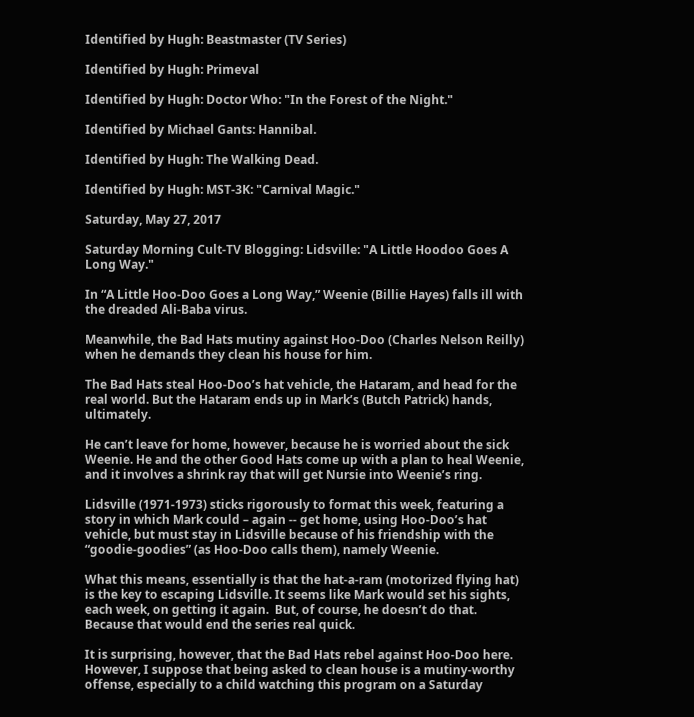Identified by Hugh: Beastmaster (TV Series)

Identified by Hugh: Primeval

Identified by Hugh: Doctor Who: "In the Forest of the Night."

Identified by Michael Gants: Hannibal.

Identified by Hugh: The Walking Dead.

Identified by Hugh: MST-3K: "Carnival Magic."

Saturday, May 27, 2017

Saturday Morning Cult-TV Blogging: Lidsville: "A Little Hoodoo Goes A Long Way."

In “A Little Hoo-Doo Goes a Long Way,” Weenie (Billie Hayes) falls ill with the dreaded Ali-Baba virus.

Meanwhile, the Bad Hats mutiny against Hoo-Doo (Charles Nelson Reilly) when he demands they clean his house for him.

The Bad Hats steal Hoo-Doo’s hat vehicle, the Hataram, and head for the real world. But the Hataram ends up in Mark’s (Butch Patrick) hands, ultimately.

He can’t leave for home, however, because he is worried about the sick Weenie. He and the other Good Hats come up with a plan to heal Weenie, and it involves a shrink ray that will get Nursie into Weenie’s ring.

Lidsville (1971-1973) sticks rigorously to format this week, featuring a story in which Mark could – again -- get home, using Hoo-Doo’s hat vehicle, but must stay in Lidsville because of his friendship with the “goodie-goodies” (as Hoo-Doo calls them), namely Weenie.

What this means, essentially is that the hat-a-ram (motorized flying hat) is the key to escaping Lidsville. It seems like Mark would set his sights, each week, on getting it again.  But, of course, he doesn’t do that.  Because that would end the series real quick.

It is surprising, however, that the Bad Hats rebel against Hoo-Doo here. However, I suppose that being asked to clean house is a mutiny-worthy offense, especially to a child watching this program on a Saturday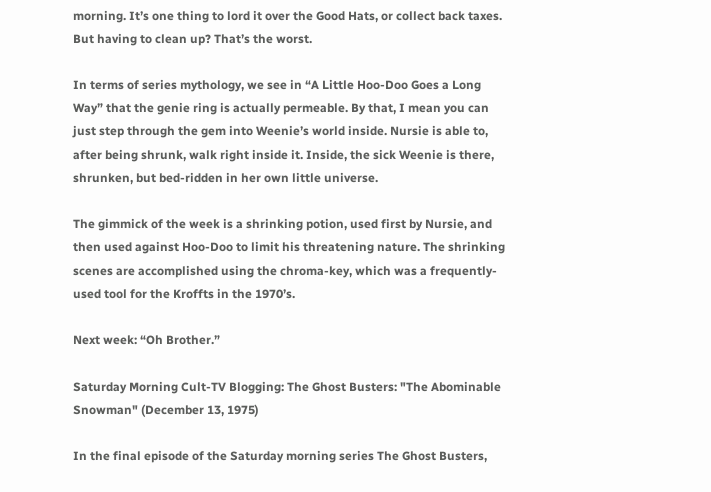morning. It’s one thing to lord it over the Good Hats, or collect back taxes. But having to clean up? That’s the worst.

In terms of series mythology, we see in “A Little Hoo-Doo Goes a Long Way” that the genie ring is actually permeable. By that, I mean you can just step through the gem into Weenie’s world inside. Nursie is able to, after being shrunk, walk right inside it. Inside, the sick Weenie is there, shrunken, but bed-ridden in her own little universe.

The gimmick of the week is a shrinking potion, used first by Nursie, and then used against Hoo-Doo to limit his threatening nature. The shrinking scenes are accomplished using the chroma-key, which was a frequently-used tool for the Kroffts in the 1970’s.

Next week: “Oh Brother.”

Saturday Morning Cult-TV Blogging: The Ghost Busters: "The Abominable Snowman" (December 13, 1975)

In the final episode of the Saturday morning series The Ghost Busters,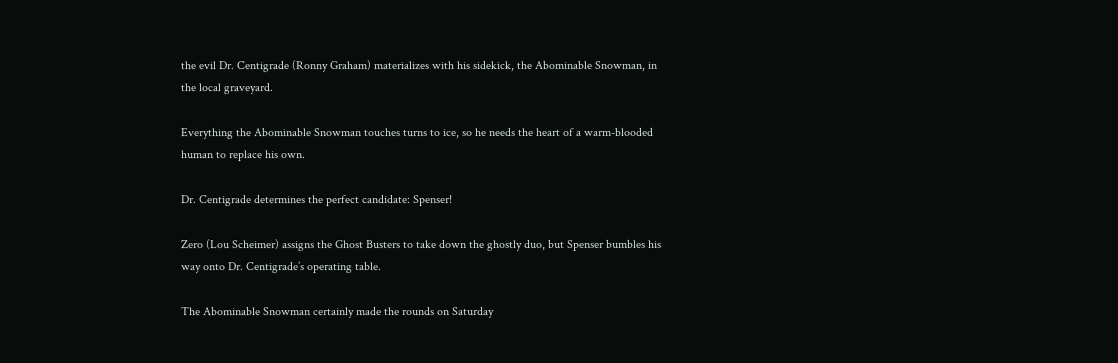the evil Dr. Centigrade (Ronny Graham) materializes with his sidekick, the Abominable Snowman, in the local graveyard.

Everything the Abominable Snowman touches turns to ice, so he needs the heart of a warm-blooded human to replace his own.

Dr. Centigrade determines the perfect candidate: Spenser!

Zero (Lou Scheimer) assigns the Ghost Busters to take down the ghostly duo, but Spenser bumbles his way onto Dr. Centigrade’s operating table.

The Abominable Snowman certainly made the rounds on Saturday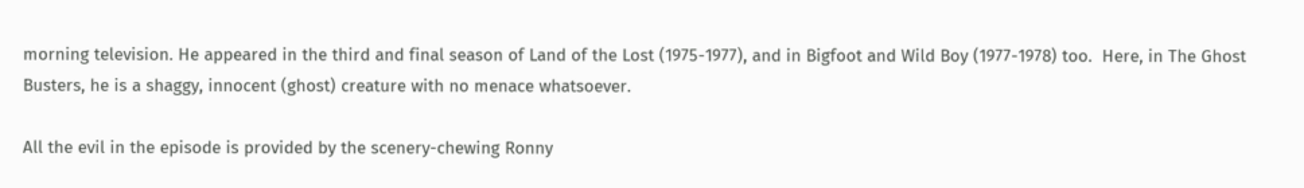morning television. He appeared in the third and final season of Land of the Lost (1975-1977), and in Bigfoot and Wild Boy (1977-1978) too.  Here, in The Ghost Busters, he is a shaggy, innocent (ghost) creature with no menace whatsoever.

All the evil in the episode is provided by the scenery-chewing Ronny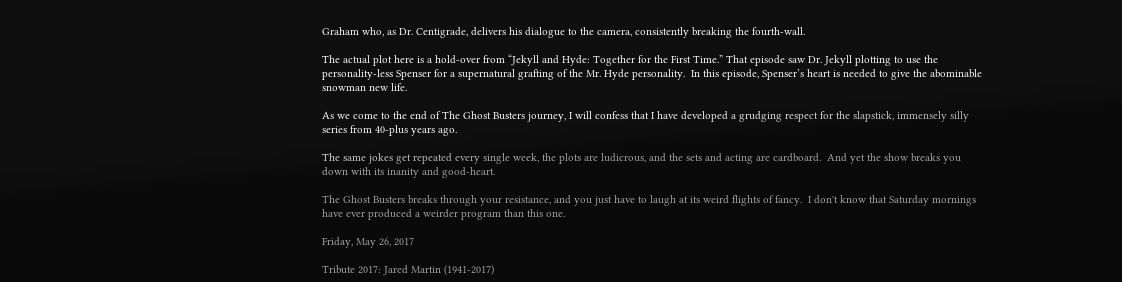Graham who, as Dr. Centigrade, delivers his dialogue to the camera, consistently breaking the fourth-wall.

The actual plot here is a hold-over from “Jekyll and Hyde: Together for the First Time.” That episode saw Dr. Jekyll plotting to use the personality-less Spenser for a supernatural grafting of the Mr. Hyde personality.  In this episode, Spenser’s heart is needed to give the abominable snowman new life.

As we come to the end of The Ghost Busters journey, I will confess that I have developed a grudging respect for the slapstick, immensely silly series from 40-plus years ago.

The same jokes get repeated every single week, the plots are ludicrous, and the sets and acting are cardboard.  And yet the show breaks you down with its inanity and good-heart.

The Ghost Busters breaks through your resistance, and you just have to laugh at its weird flights of fancy.  I don't know that Saturday mornings have ever produced a weirder program than this one.

Friday, May 26, 2017

Tribute 2017: Jared Martin (1941-2017)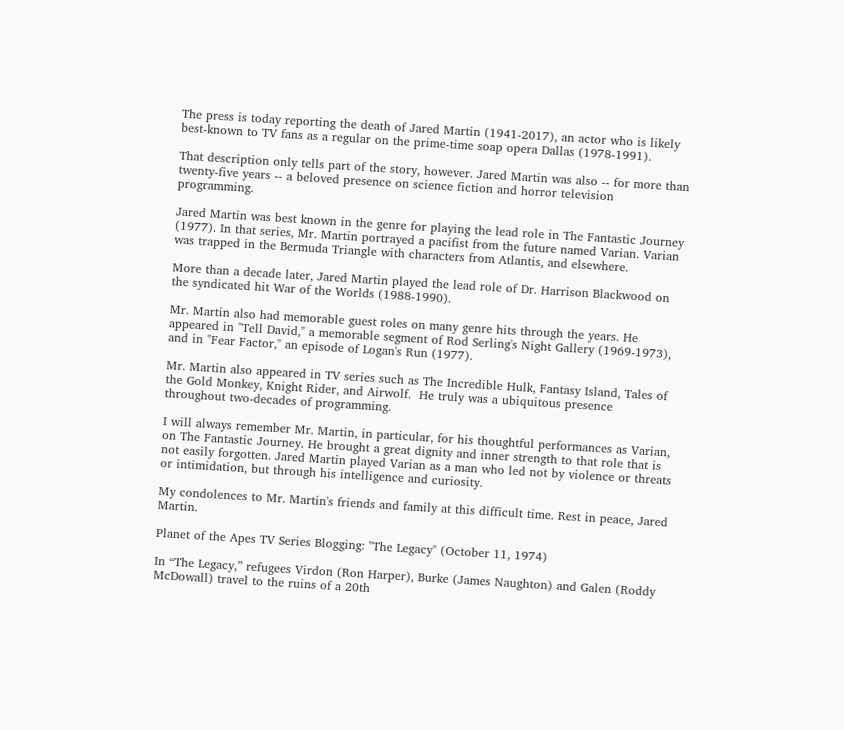The press is today reporting the death of Jared Martin (1941-2017), an actor who is likely best-known to TV fans as a regular on the prime-time soap opera Dallas (1978-1991).

That description only tells part of the story, however. Jared Martin was also -- for more than twenty-five years -- a beloved presence on science fiction and horror television programming.

Jared Martin was best known in the genre for playing the lead role in The Fantastic Journey (1977). In that series, Mr. Martin portrayed a pacifist from the future named Varian. Varian was trapped in the Bermuda Triangle with characters from Atlantis, and elsewhere.

More than a decade later, Jared Martin played the lead role of Dr. Harrison Blackwood on the syndicated hit War of the Worlds (1988-1990).

Mr. Martin also had memorable guest roles on many genre hits through the years. He appeared in "Tell David," a memorable segment of Rod Serling's Night Gallery (1969-1973), and in "Fear Factor," an episode of Logan's Run (1977).

Mr. Martin also appeared in TV series such as The Incredible Hulk, Fantasy Island, Tales of the Gold Monkey, Knight Rider, and Airwolf.  He truly was a ubiquitous presence throughout two-decades of programming.

I will always remember Mr. Martin, in particular, for his thoughtful performances as Varian, on The Fantastic Journey. He brought a great dignity and inner strength to that role that is not easily forgotten. Jared Martin played Varian as a man who led not by violence or threats or intimidation, but through his intelligence and curiosity.

My condolences to Mr. Martin's friends and family at this difficult time. Rest in peace, Jared Martin.

Planet of the Apes TV Series Blogging: "The Legacy" (October 11, 1974)

In “The Legacy,” refugees Virdon (Ron Harper), Burke (James Naughton) and Galen (Roddy McDowall) travel to the ruins of a 20th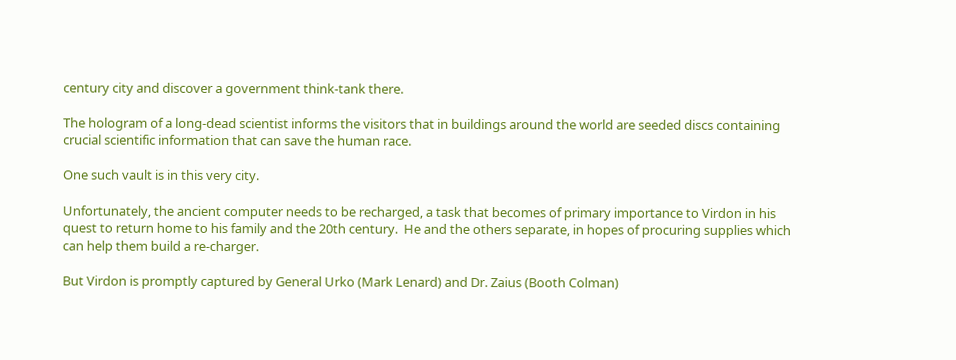century city and discover a government think-tank there.

The hologram of a long-dead scientist informs the visitors that in buildings around the world are seeded discs containing crucial scientific information that can save the human race.

One such vault is in this very city.

Unfortunately, the ancient computer needs to be recharged, a task that becomes of primary importance to Virdon in his quest to return home to his family and the 20th century.  He and the others separate, in hopes of procuring supplies which can help them build a re-charger.

But Virdon is promptly captured by General Urko (Mark Lenard) and Dr. Zaius (Booth Colman)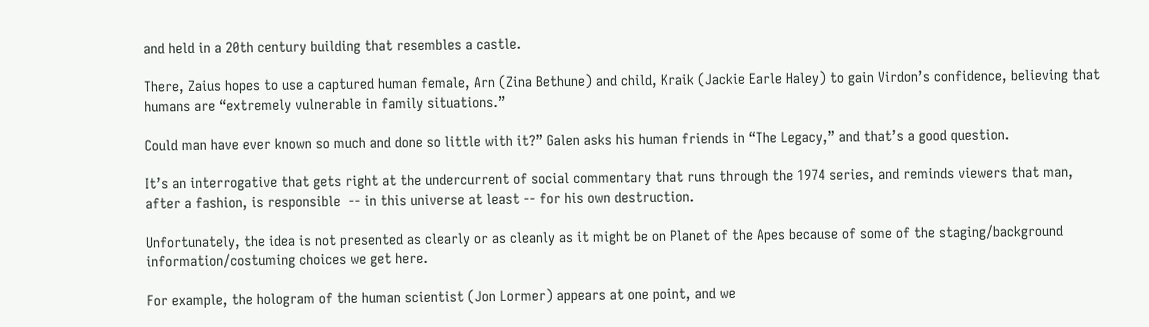and held in a 20th century building that resembles a castle.

There, Zaius hopes to use a captured human female, Arn (Zina Bethune) and child, Kraik (Jackie Earle Haley) to gain Virdon’s confidence, believing that humans are “extremely vulnerable in family situations.”

Could man have ever known so much and done so little with it?” Galen asks his human friends in “The Legacy,” and that’s a good question.

It’s an interrogative that gets right at the undercurrent of social commentary that runs through the 1974 series, and reminds viewers that man, after a fashion, is responsible  -- in this universe at least -- for his own destruction.

Unfortunately, the idea is not presented as clearly or as cleanly as it might be on Planet of the Apes because of some of the staging/background information/costuming choices we get here.

For example, the hologram of the human scientist (Jon Lormer) appears at one point, and we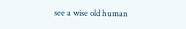see a wise old human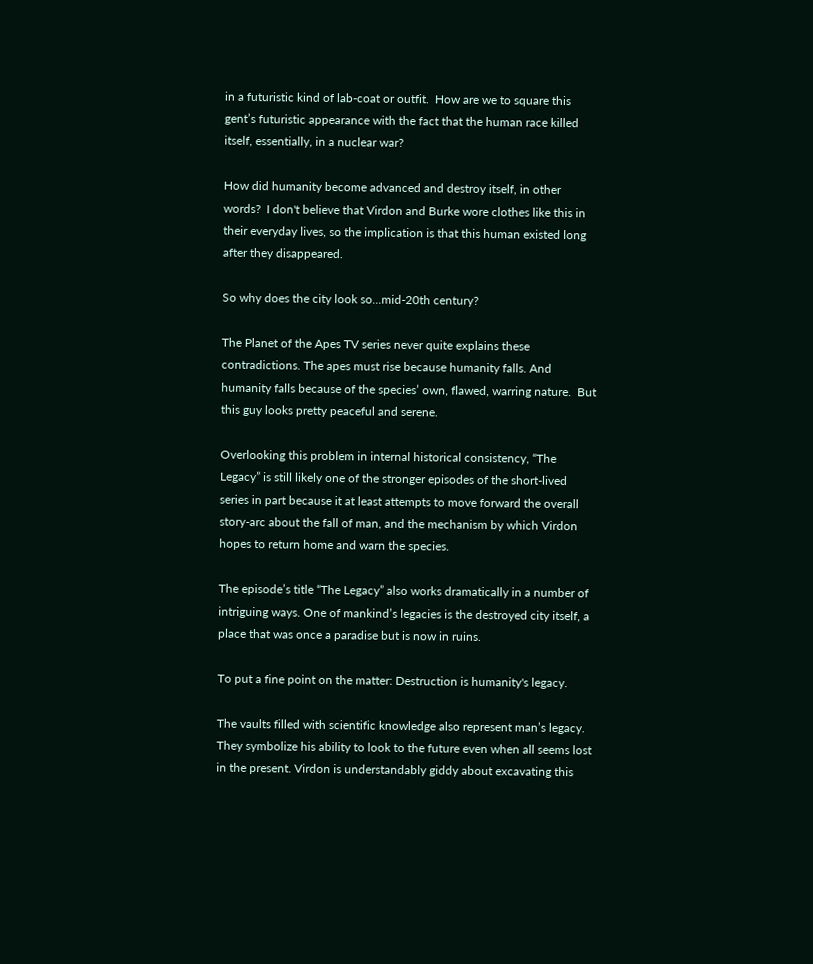in a futuristic kind of lab-coat or outfit.  How are we to square this gent’s futuristic appearance with the fact that the human race killed itself, essentially, in a nuclear war?

How did humanity become advanced and destroy itself, in other words?  I don't believe that Virdon and Burke wore clothes like this in their everyday lives, so the implication is that this human existed long after they disappeared.

So why does the city look so...mid-20th century?

The Planet of the Apes TV series never quite explains these contradictions. The apes must rise because humanity falls. And humanity falls because of the species’ own, flawed, warring nature.  But this guy looks pretty peaceful and serene.

Overlooking this problem in internal historical consistency, “The Legacy” is still likely one of the stronger episodes of the short-lived series in part because it at least attempts to move forward the overall story-arc about the fall of man, and the mechanism by which Virdon hopes to return home and warn the species.

The episode’s title “The Legacy” also works dramatically in a number of intriguing ways. One of mankind’s legacies is the destroyed city itself, a place that was once a paradise but is now in ruins.

To put a fine point on the matter: Destruction is humanity's legacy.

The vaults filled with scientific knowledge also represent man’s legacy.  They symbolize his ability to look to the future even when all seems lost in the present. Virdon is understandably giddy about excavating this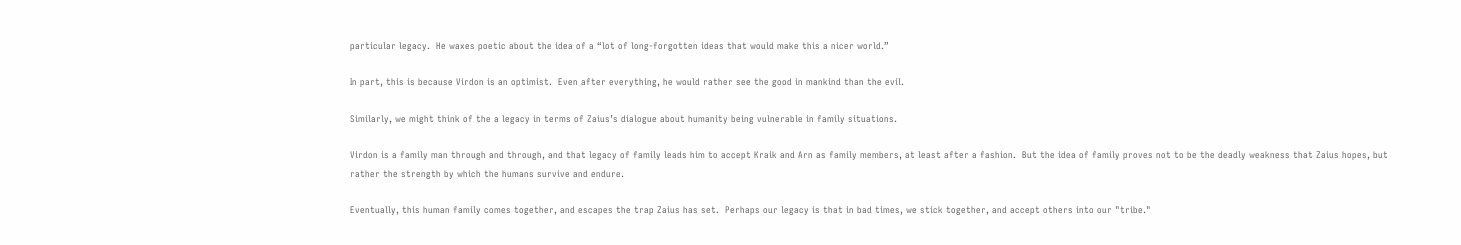particular legacy.  He waxes poetic about the idea of a “lot of long-forgotten ideas that would make this a nicer world.”

In part, this is because Virdon is an optimist.  Even after everything, he would rather see the good in mankind than the evil.

Similarly, we might think of the a legacy in terms of Zaius’s dialogue about humanity being vulnerable in family situations.

Virdon is a family man through and through, and that legacy of family leads him to accept Kraik and Arn as family members, at least after a fashion.  But the idea of family proves not to be the deadly weakness that Zaius hopes, but rather the strength by which the humans survive and endure.

Eventually, this human family comes together, and escapes the trap Zaius has set.  Perhaps our legacy is that in bad times, we stick together, and accept others into our "tribe."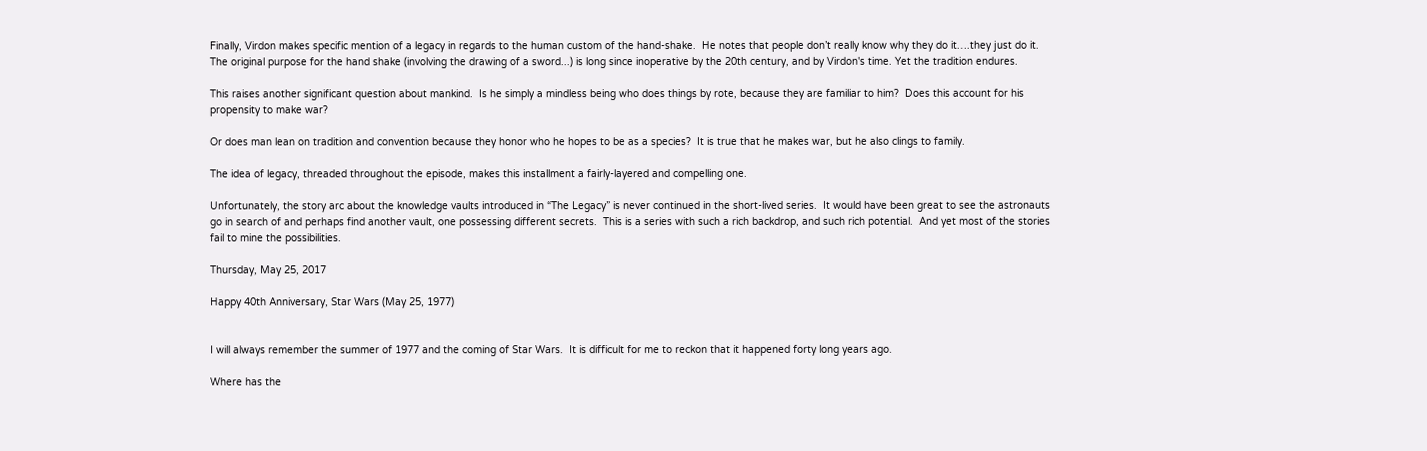Finally, Virdon makes specific mention of a legacy in regards to the human custom of the hand-shake.  He notes that people don’t really know why they do it….they just do it.  The original purpose for the hand shake (involving the drawing of a sword...) is long since inoperative by the 20th century, and by Virdon's time. Yet the tradition endures.

This raises another significant question about mankind.  Is he simply a mindless being who does things by rote, because they are familiar to him?  Does this account for his propensity to make war?

Or does man lean on tradition and convention because they honor who he hopes to be as a species?  It is true that he makes war, but he also clings to family.

The idea of legacy, threaded throughout the episode, makes this installment a fairly-layered and compelling one.

Unfortunately, the story arc about the knowledge vaults introduced in “The Legacy” is never continued in the short-lived series.  It would have been great to see the astronauts go in search of and perhaps find another vault, one possessing different secrets.  This is a series with such a rich backdrop, and such rich potential.  And yet most of the stories fail to mine the possibilities.

Thursday, May 25, 2017

Happy 40th Anniversary, Star Wars (May 25, 1977)


I will always remember the summer of 1977 and the coming of Star Wars.  It is difficult for me to reckon that it happened forty long years ago.

Where has the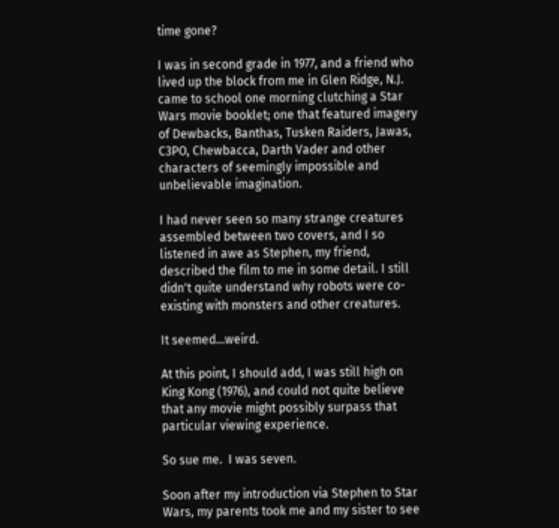time gone?

I was in second grade in 1977, and a friend who lived up the block from me in Glen Ridge, N.J. came to school one morning clutching a Star Wars movie booklet; one that featured imagery of Dewbacks, Banthas, Tusken Raiders, Jawas, C3PO, Chewbacca, Darth Vader and other characters of seemingly impossible and unbelievable imagination.

I had never seen so many strange creatures assembled between two covers, and I so listened in awe as Stephen, my friend, described the film to me in some detail. I still didn't quite understand why robots were co-existing with monsters and other creatures.

It seemed...weird.

At this point, I should add, I was still high on King Kong (1976), and could not quite believe that any movie might possibly surpass that particular viewing experience.

So sue me.  I was seven.

Soon after my introduction via Stephen to Star Wars, my parents took me and my sister to see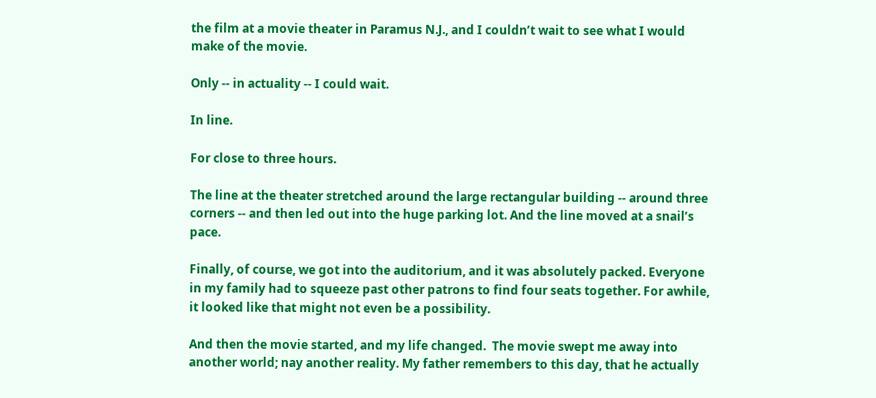the film at a movie theater in Paramus N.J., and I couldn’t wait to see what I would make of the movie.

Only -- in actuality -- I could wait.

In line.

For close to three hours.

The line at the theater stretched around the large rectangular building -- around three corners -- and then led out into the huge parking lot. And the line moved at a snail’s pace.

Finally, of course, we got into the auditorium, and it was absolutely packed. Everyone in my family had to squeeze past other patrons to find four seats together. For awhile, it looked like that might not even be a possibility.

And then the movie started, and my life changed.  The movie swept me away into another world; nay another reality. My father remembers to this day, that he actually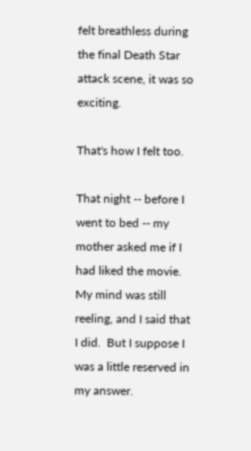felt breathless during the final Death Star attack scene, it was so exciting.

That's how I felt too.

That night -- before I went to bed -- my mother asked me if I had liked the movie. My mind was still reeling, and I said that I did.  But I suppose I was a little reserved in my answer.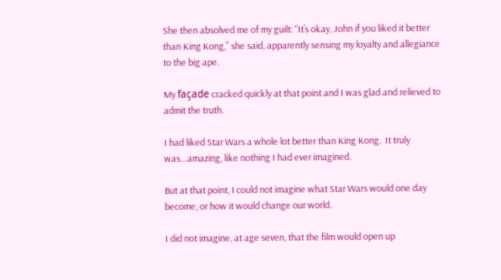She then absolved me of my guilt: “It’s okay, John if you liked it better than King Kong,” she said, apparently sensing my loyalty and allegiance to the big ape.

My façade cracked quickly at that point and I was glad and relieved to admit the truth.

I had liked Star Wars a whole lot better than King Kong.  It truly was…amazing, like nothing I had ever imagined.

But at that point, I could not imagine what Star Wars would one day become, or how it would change our world.

I did not imagine, at age seven, that the film would open up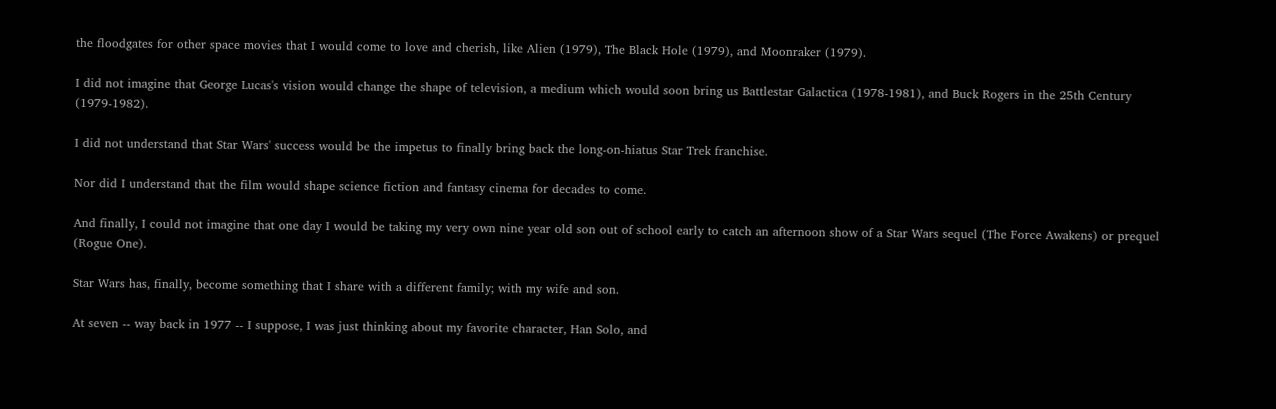the floodgates for other space movies that I would come to love and cherish, like Alien (1979), The Black Hole (1979), and Moonraker (1979).

I did not imagine that George Lucas's vision would change the shape of television, a medium which would soon bring us Battlestar Galactica (1978-1981), and Buck Rogers in the 25th Century (1979-1982).

I did not understand that Star Wars' success would be the impetus to finally bring back the long-on-hiatus Star Trek franchise.

Nor did I understand that the film would shape science fiction and fantasy cinema for decades to come.

And finally, I could not imagine that one day I would be taking my very own nine year old son out of school early to catch an afternoon show of a Star Wars sequel (The Force Awakens) or prequel (Rogue One).

Star Wars has, finally, become something that I share with a different family; with my wife and son.

At seven -- way back in 1977 -- I suppose, I was just thinking about my favorite character, Han Solo, and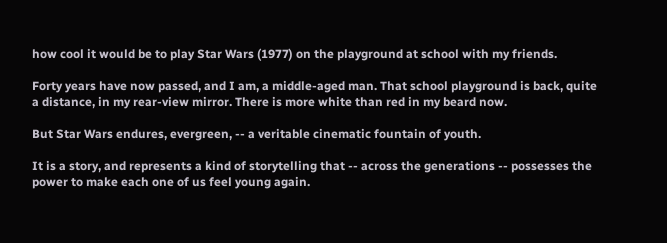how cool it would be to play Star Wars (1977) on the playground at school with my friends.

Forty years have now passed, and I am, a middle-aged man. That school playground is back, quite a distance, in my rear-view mirror. There is more white than red in my beard now.

But Star Wars endures, evergreen, -- a veritable cinematic fountain of youth.

It is a story, and represents a kind of storytelling that -- across the generations -- possesses the power to make each one of us feel young again.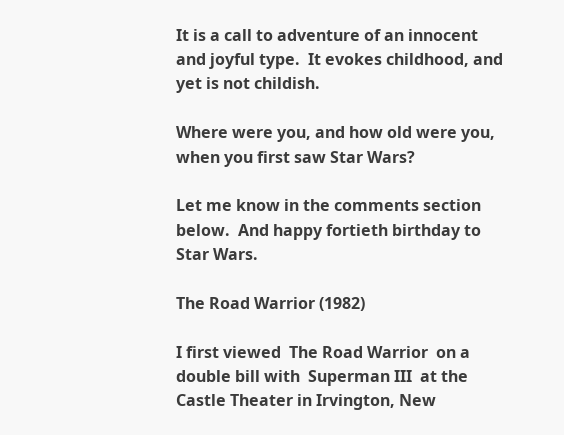It is a call to adventure of an innocent and joyful type.  It evokes childhood, and yet is not childish.

Where were you, and how old were you, when you first saw Star Wars?

Let me know in the comments section below.  And happy fortieth birthday to Star Wars.

The Road Warrior (1982)

I first viewed  The Road Warrior  on a double bill with  Superman III  at the Castle Theater in Irvington, New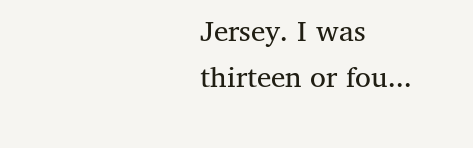Jersey. I was thirteen or fou...